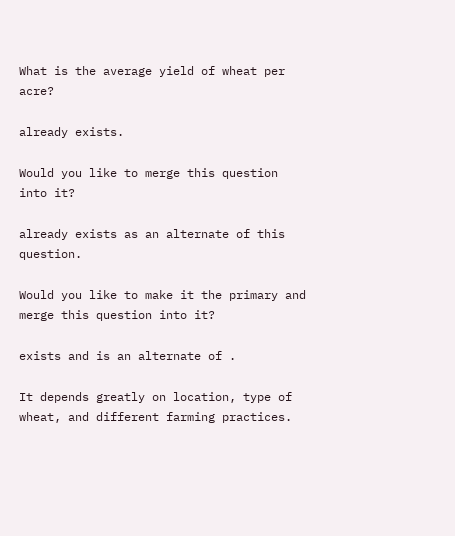What is the average yield of wheat per acre?

already exists.

Would you like to merge this question into it?

already exists as an alternate of this question.

Would you like to make it the primary and merge this question into it?

exists and is an alternate of .

It depends greatly on location, type of wheat, and different farming practices.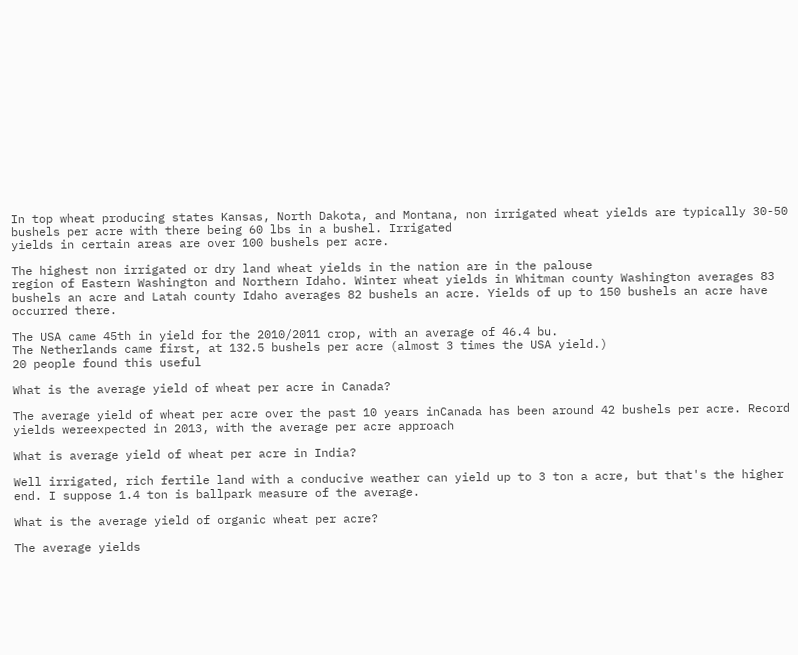In top wheat producing states Kansas, North Dakota, and Montana, non irrigated wheat yields are typically 30-50 bushels per acre with there being 60 lbs in a bushel. Irrigated
yields in certain areas are over 100 bushels per acre.

The highest non irrigated or dry land wheat yields in the nation are in the palouse
region of Eastern Washington and Northern Idaho. Winter wheat yields in Whitman county Washington averages 83 bushels an acre and Latah county Idaho averages 82 bushels an acre. Yields of up to 150 bushels an acre have occurred there.

The USA came 45th in yield for the 2010/2011 crop, with an average of 46.4 bu.
The Netherlands came first, at 132.5 bushels per acre (almost 3 times the USA yield.)
20 people found this useful

What is the average yield of wheat per acre in Canada?

The average yield of wheat per acre over the past 10 years inCanada has been around 42 bushels per acre. Record yields wereexpected in 2013, with the average per acre approach

What is average yield of wheat per acre in India?

Well irrigated, rich fertile land with a conducive weather can yield up to 3 ton a acre, but that's the higher end. I suppose 1.4 ton is ballpark measure of the average.

What is the average yield of organic wheat per acre?

The average yields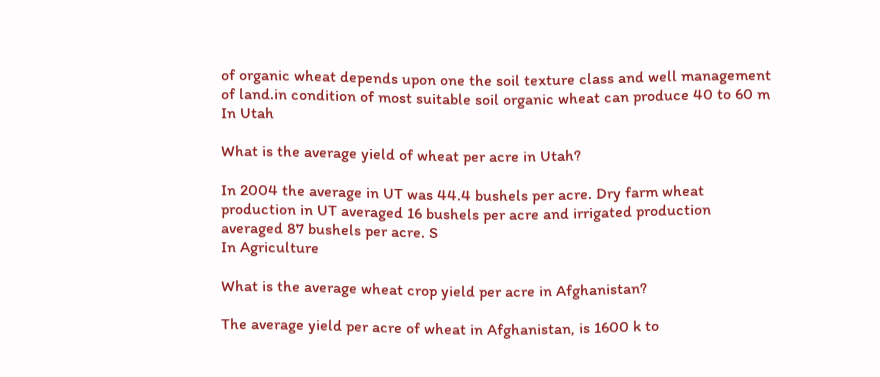of organic wheat depends upon one the soil texture class and well management of land.in condition of most suitable soil organic wheat can produce 40 to 60 m
In Utah

What is the average yield of wheat per acre in Utah?

In 2004 the average in UT was 44.4 bushels per acre. Dry farm wheat production in UT averaged 16 bushels per acre and irrigated production averaged 87 bushels per acre. S
In Agriculture

What is the average wheat crop yield per acre in Afghanistan?

The average yield per acre of wheat in Afghanistan, is 1600 k to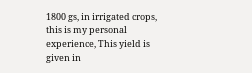1800 gs, in irrigated crops, this is my personal experience, This yield is given in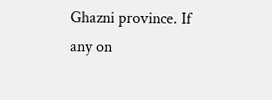Ghazni province. If any on